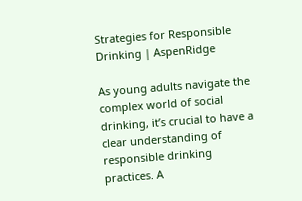Strategies for Responsible Drinking | AspenRidge

As young adults navigate the complex world of social drinking, it’s crucial to have a clear understanding of responsible drinking practices. A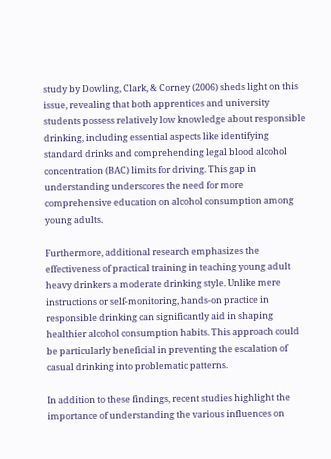study by Dowling, Clark, & Corney (2006) sheds light on this issue, revealing that both apprentices and university students possess relatively low knowledge about responsible drinking, including essential aspects like identifying standard drinks and comprehending legal blood alcohol concentration (BAC) limits for driving. This gap in understanding underscores the need for more comprehensive education on alcohol consumption among young adults.

Furthermore, additional research emphasizes the effectiveness of practical training in teaching young adult heavy drinkers a moderate drinking style. Unlike mere instructions or self-monitoring, hands-on practice in responsible drinking can significantly aid in shaping healthier alcohol consumption habits. This approach could be particularly beneficial in preventing the escalation of casual drinking into problematic patterns.

In addition to these findings, recent studies highlight the importance of understanding the various influences on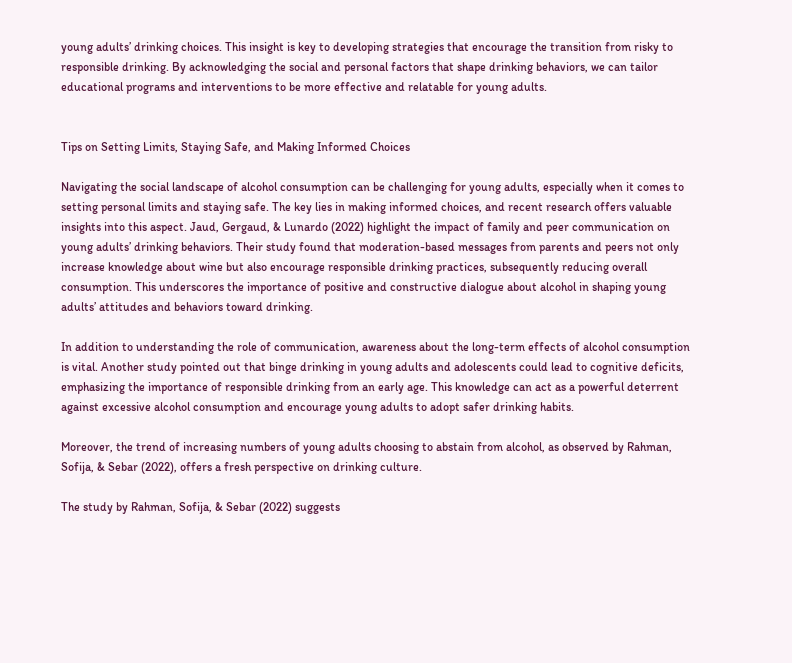young adults’ drinking choices. This insight is key to developing strategies that encourage the transition from risky to responsible drinking. By acknowledging the social and personal factors that shape drinking behaviors, we can tailor educational programs and interventions to be more effective and relatable for young adults.


Tips on Setting Limits, Staying Safe, and Making Informed Choices

Navigating the social landscape of alcohol consumption can be challenging for young adults, especially when it comes to setting personal limits and staying safe. The key lies in making informed choices, and recent research offers valuable insights into this aspect. Jaud, Gergaud, & Lunardo (2022) highlight the impact of family and peer communication on young adults’ drinking behaviors. Their study found that moderation-based messages from parents and peers not only increase knowledge about wine but also encourage responsible drinking practices, subsequently reducing overall consumption. This underscores the importance of positive and constructive dialogue about alcohol in shaping young adults’ attitudes and behaviors toward drinking.

In addition to understanding the role of communication, awareness about the long-term effects of alcohol consumption is vital. Another study pointed out that binge drinking in young adults and adolescents could lead to cognitive deficits, emphasizing the importance of responsible drinking from an early age. This knowledge can act as a powerful deterrent against excessive alcohol consumption and encourage young adults to adopt safer drinking habits.

Moreover, the trend of increasing numbers of young adults choosing to abstain from alcohol, as observed by Rahman, Sofija, & Sebar (2022), offers a fresh perspective on drinking culture.

The study by Rahman, Sofija, & Sebar (2022) suggests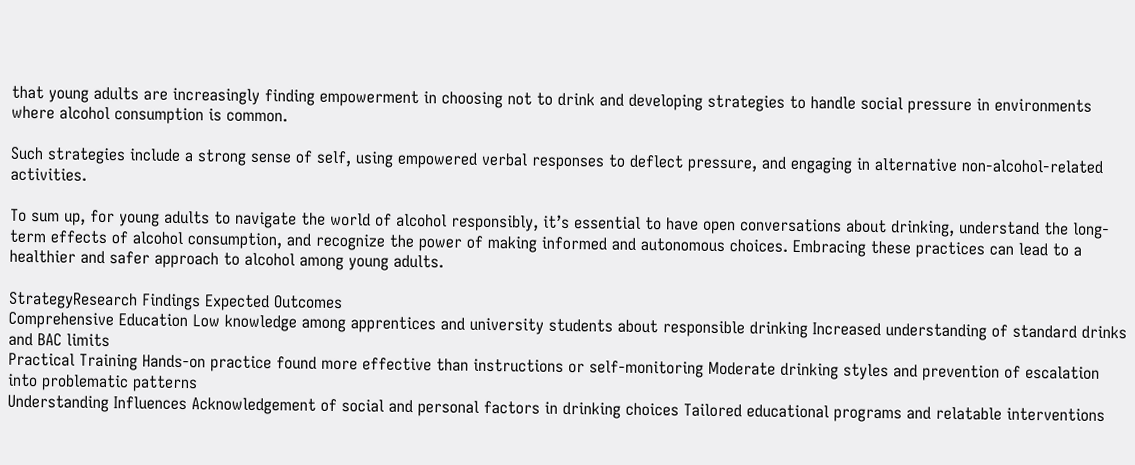that young adults are increasingly finding empowerment in choosing not to drink and developing strategies to handle social pressure in environments where alcohol consumption is common.

Such strategies include a strong sense of self, using empowered verbal responses to deflect pressure, and engaging in alternative non-alcohol-related activities.

To sum up, for young adults to navigate the world of alcohol responsibly, it’s essential to have open conversations about drinking, understand the long-term effects of alcohol consumption, and recognize the power of making informed and autonomous choices. Embracing these practices can lead to a healthier and safer approach to alcohol among young adults.

StrategyResearch Findings Expected Outcomes
Comprehensive Education Low knowledge among apprentices and university students about responsible drinking Increased understanding of standard drinks and BAC limits
Practical Training Hands-on practice found more effective than instructions or self-monitoring Moderate drinking styles and prevention of escalation into problematic patterns
Understanding Influences Acknowledgement of social and personal factors in drinking choices Tailored educational programs and relatable interventions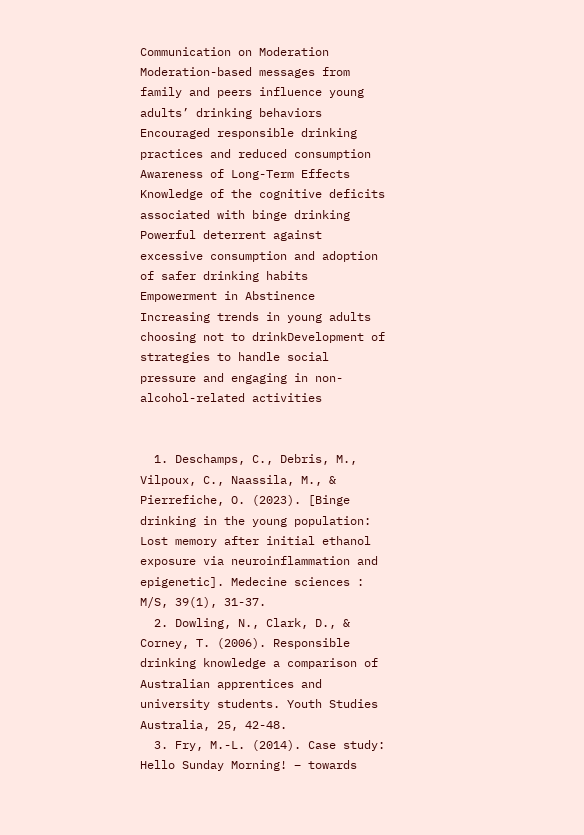Communication on Moderation Moderation-based messages from family and peers influence young adults’ drinking behaviors Encouraged responsible drinking practices and reduced consumption
Awareness of Long-Term Effects Knowledge of the cognitive deficits associated with binge drinking Powerful deterrent against excessive consumption and adoption of safer drinking habits
Empowerment in Abstinence Increasing trends in young adults choosing not to drinkDevelopment of strategies to handle social pressure and engaging in non-alcohol-related activities


  1. Deschamps, C., Debris, M., Vilpoux, C., Naassila, M., & Pierrefiche, O. (2023). [Binge drinking in the young population: Lost memory after initial ethanol exposure via neuroinflammation and epigenetic]. Medecine sciences : M/S, 39(1), 31-37.
  2. Dowling, N., Clark, D., & Corney, T. (2006). Responsible drinking knowledge a comparison of Australian apprentices and university students. Youth Studies Australia, 25, 42-48.
  3. Fry, M.-L. (2014). Case study: Hello Sunday Morning! – towards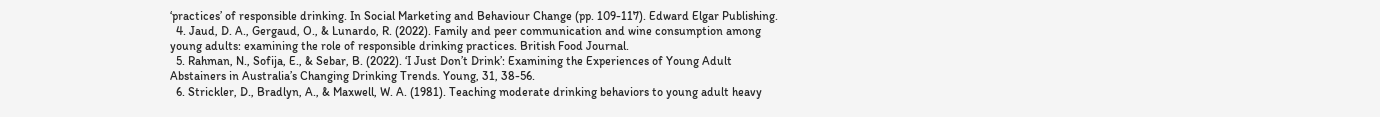‘practices’ of responsible drinking. In Social Marketing and Behaviour Change (pp. 109-117). Edward Elgar Publishing.
  4. Jaud, D. A., Gergaud, O., & Lunardo, R. (2022). Family and peer communication and wine consumption among young adults: examining the role of responsible drinking practices. British Food Journal.
  5. Rahman, N., Sofija, E., & Sebar, B. (2022). ‘I Just Don’t Drink’: Examining the Experiences of Young Adult Abstainers in Australia’s Changing Drinking Trends. Young, 31, 38-56.
  6. Strickler, D., Bradlyn, A., & Maxwell, W. A. (1981). Teaching moderate drinking behaviors to young adult heavy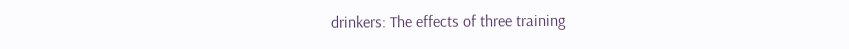drinkers: The effects of three training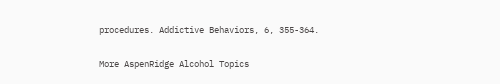procedures. Addictive Behaviors, 6, 355-364.

More AspenRidge Alcohol Topics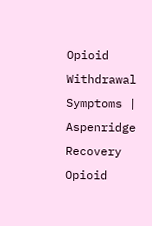Opioid Withdrawal Symptoms | Aspenridge Recovery
Opioid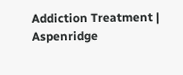Addiction Treatment | Aspenridge